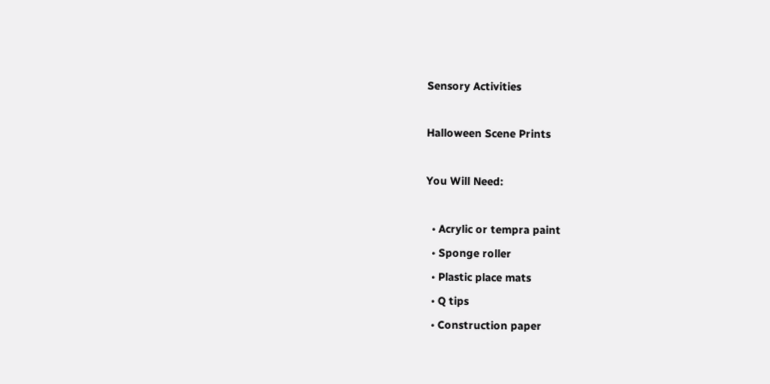Sensory Activities

Halloween Scene Prints

You Will Need:

  • Acrylic or tempra paint
  • Sponge roller
  • Plastic place mats
  • Q tips
  • Construction paper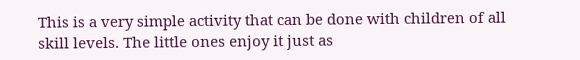This is a very simple activity that can be done with children of all skill levels. The little ones enjoy it just as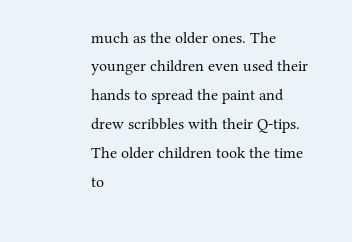much as the older ones. The younger children even used their hands to spread the paint and drew scribbles with their Q-tips. The older children took the time to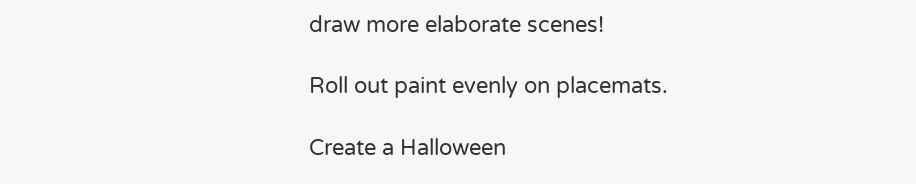draw more elaborate scenes!

Roll out paint evenly on placemats.

Create a Halloween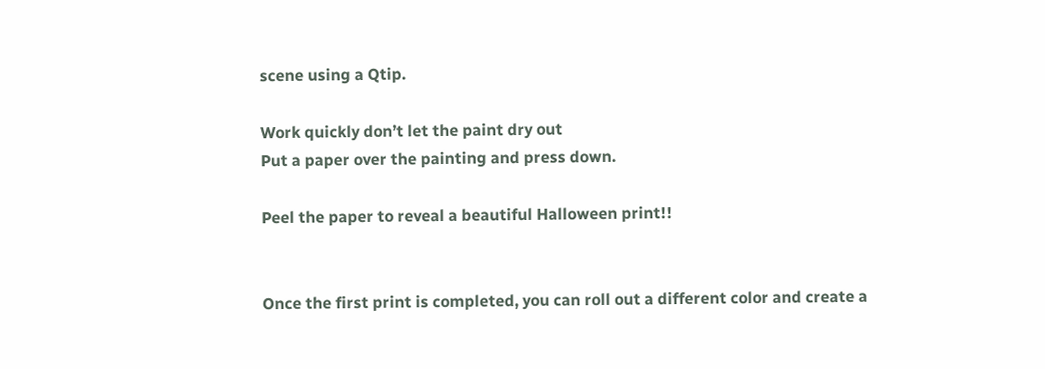scene using a Qtip.

Work quickly don’t let the paint dry out
Put a paper over the painting and press down.

Peel the paper to reveal a beautiful Halloween print!!


Once the first print is completed, you can roll out a different color and create a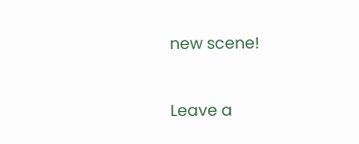new scene!


Leave a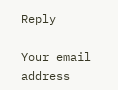Reply

Your email address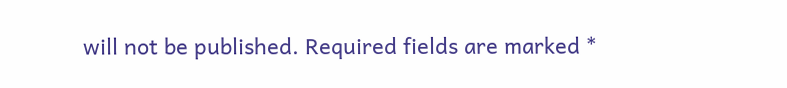will not be published. Required fields are marked *